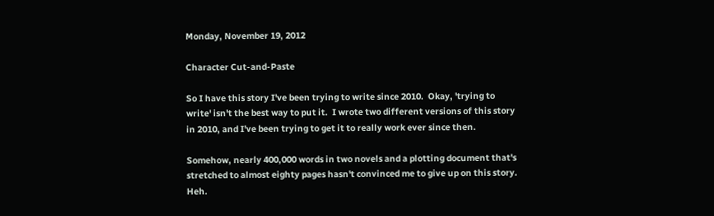Monday, November 19, 2012

Character Cut-and-Paste

So I have this story I've been trying to write since 2010.  Okay, 'trying to write' isn't the best way to put it.  I wrote two different versions of this story in 2010, and I've been trying to get it to really work ever since then.

Somehow, nearly 400,000 words in two novels and a plotting document that's stretched to almost eighty pages hasn't convinced me to give up on this story.  Heh.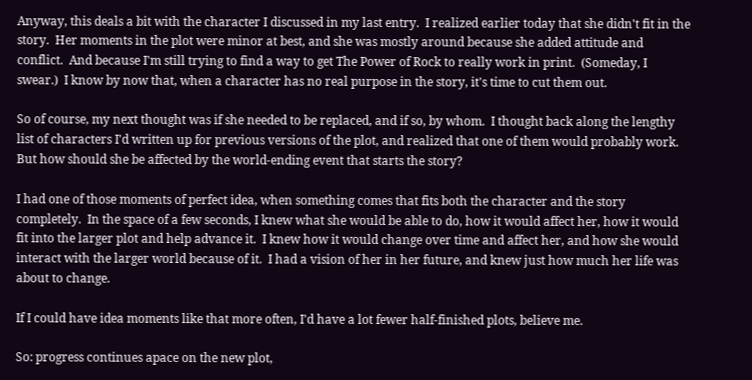Anyway, this deals a bit with the character I discussed in my last entry.  I realized earlier today that she didn't fit in the story.  Her moments in the plot were minor at best, and she was mostly around because she added attitude and conflict.  And because I'm still trying to find a way to get The Power of Rock to really work in print.  (Someday, I swear.)  I know by now that, when a character has no real purpose in the story, it's time to cut them out.

So of course, my next thought was if she needed to be replaced, and if so, by whom.  I thought back along the lengthy list of characters I'd written up for previous versions of the plot, and realized that one of them would probably work.  But how should she be affected by the world-ending event that starts the story?

I had one of those moments of perfect idea, when something comes that fits both the character and the story completely.  In the space of a few seconds, I knew what she would be able to do, how it would affect her, how it would fit into the larger plot and help advance it.  I knew how it would change over time and affect her, and how she would interact with the larger world because of it.  I had a vision of her in her future, and knew just how much her life was about to change.

If I could have idea moments like that more often, I'd have a lot fewer half-finished plots, believe me.

So: progress continues apace on the new plot,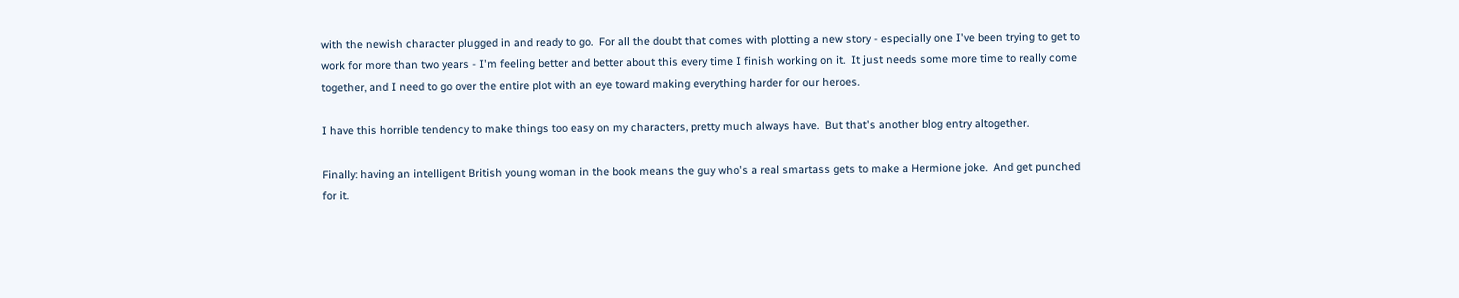with the newish character plugged in and ready to go.  For all the doubt that comes with plotting a new story - especially one I've been trying to get to work for more than two years - I'm feeling better and better about this every time I finish working on it.  It just needs some more time to really come together, and I need to go over the entire plot with an eye toward making everything harder for our heroes.

I have this horrible tendency to make things too easy on my characters, pretty much always have.  But that's another blog entry altogether.

Finally: having an intelligent British young woman in the book means the guy who's a real smartass gets to make a Hermione joke.  And get punched for it.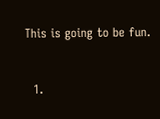This is going to be fun.


  1.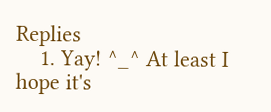Replies
    1. Yay! ^_^ At least I hope it's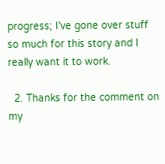progress; I've gone over stuff so much for this story and I really want it to work.

  2. Thanks for the comment on my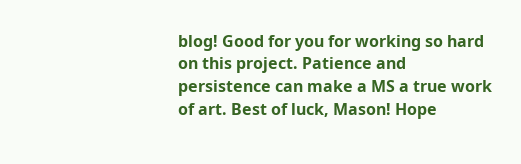blog! Good for you for working so hard on this project. Patience and persistence can make a MS a true work of art. Best of luck, Mason! Hope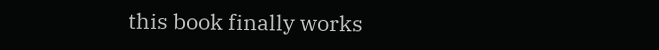this book finally works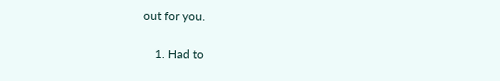out for you.

    1. Had to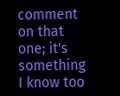comment on that one; it's something I know too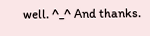well. ^_^ And thanks.